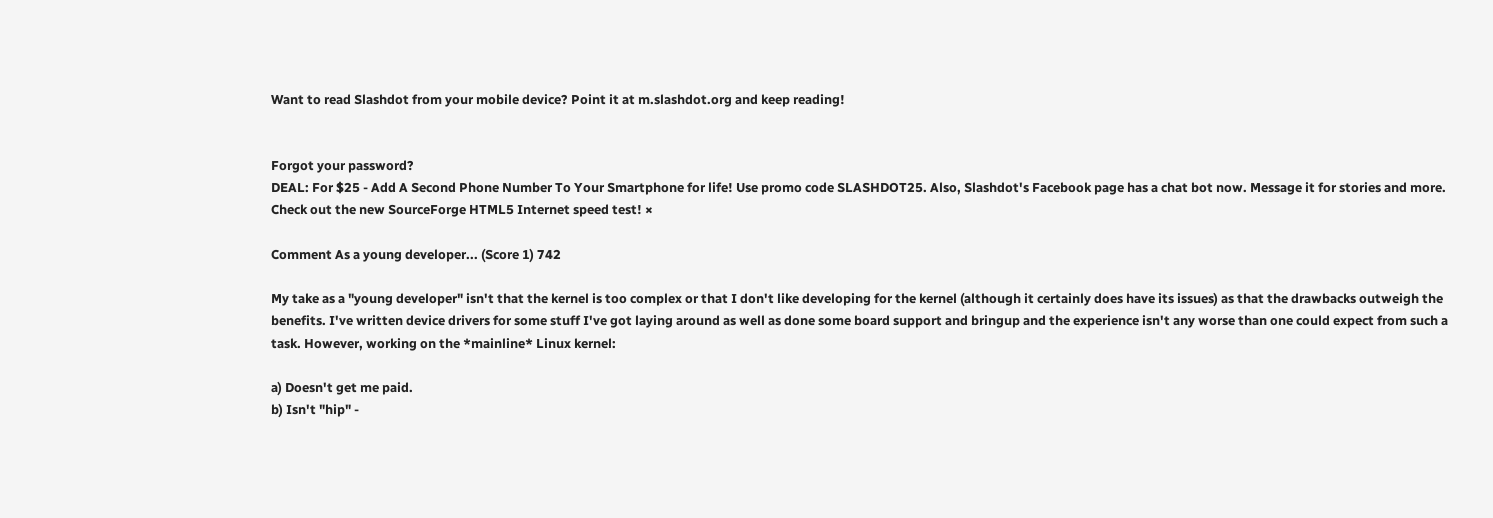Want to read Slashdot from your mobile device? Point it at m.slashdot.org and keep reading!


Forgot your password?
DEAL: For $25 - Add A Second Phone Number To Your Smartphone for life! Use promo code SLASHDOT25. Also, Slashdot's Facebook page has a chat bot now. Message it for stories and more. Check out the new SourceForge HTML5 Internet speed test! ×

Comment As a young developer... (Score 1) 742

My take as a "young developer" isn't that the kernel is too complex or that I don't like developing for the kernel (although it certainly does have its issues) as that the drawbacks outweigh the benefits. I've written device drivers for some stuff I've got laying around as well as done some board support and bringup and the experience isn't any worse than one could expect from such a task. However, working on the *mainline* Linux kernel:

a) Doesn't get me paid.
b) Isn't "hip" -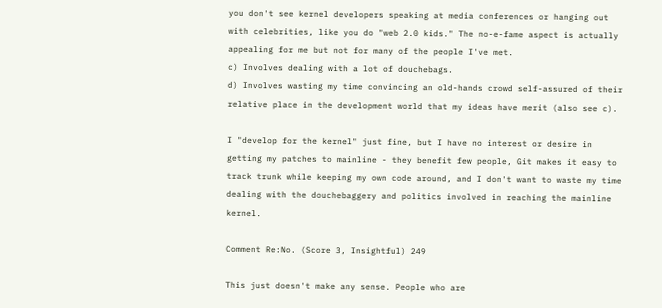you don't see kernel developers speaking at media conferences or hanging out with celebrities, like you do "web 2.0 kids." The no-e-fame aspect is actually appealing for me but not for many of the people I've met.
c) Involves dealing with a lot of douchebags.
d) Involves wasting my time convincing an old-hands crowd self-assured of their relative place in the development world that my ideas have merit (also see c).

I "develop for the kernel" just fine, but I have no interest or desire in getting my patches to mainline - they benefit few people, Git makes it easy to track trunk while keeping my own code around, and I don't want to waste my time dealing with the douchebaggery and politics involved in reaching the mainline kernel.

Comment Re:No. (Score 3, Insightful) 249

This just doesn't make any sense. People who are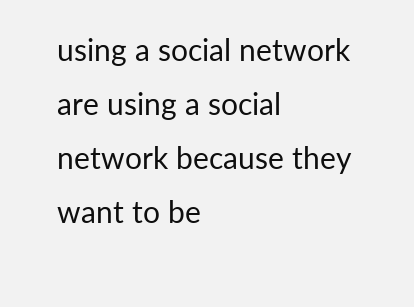using a social network are using a social network because they want to be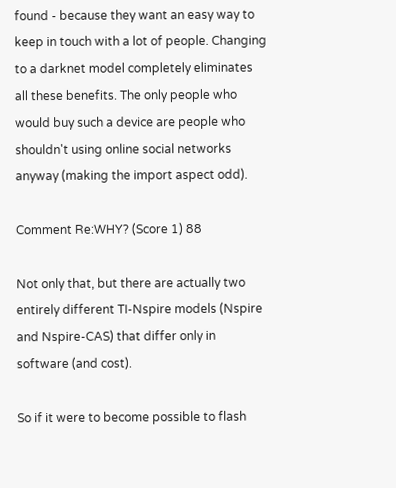found - because they want an easy way to keep in touch with a lot of people. Changing to a darknet model completely eliminates all these benefits. The only people who would buy such a device are people who shouldn't using online social networks anyway (making the import aspect odd).

Comment Re:WHY? (Score 1) 88

Not only that, but there are actually two entirely different TI-Nspire models (Nspire and Nspire-CAS) that differ only in software (and cost).

So if it were to become possible to flash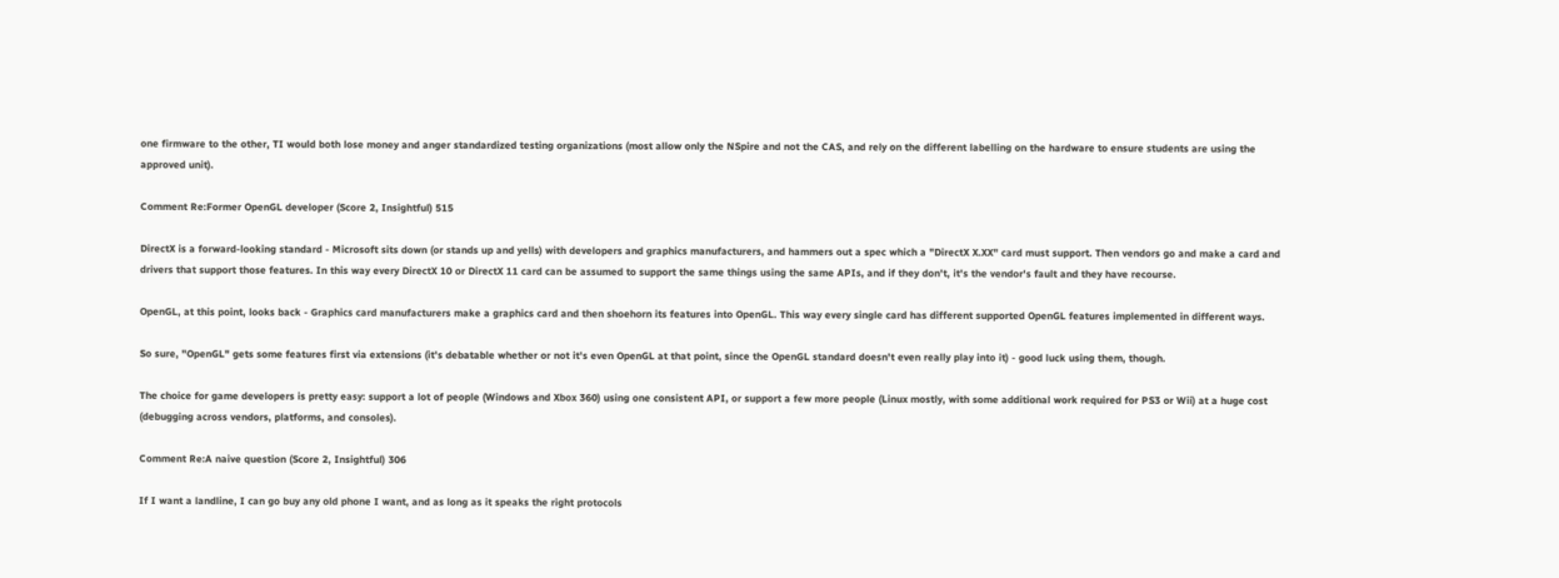one firmware to the other, TI would both lose money and anger standardized testing organizations (most allow only the NSpire and not the CAS, and rely on the different labelling on the hardware to ensure students are using the approved unit).

Comment Re:Former OpenGL developer (Score 2, Insightful) 515

DirectX is a forward-looking standard - Microsoft sits down (or stands up and yells) with developers and graphics manufacturers, and hammers out a spec which a "DirectX X.XX" card must support. Then vendors go and make a card and drivers that support those features. In this way every DirectX 10 or DirectX 11 card can be assumed to support the same things using the same APIs, and if they don't, it's the vendor's fault and they have recourse.

OpenGL, at this point, looks back - Graphics card manufacturers make a graphics card and then shoehorn its features into OpenGL. This way every single card has different supported OpenGL features implemented in different ways.

So sure, "OpenGL" gets some features first via extensions (it's debatable whether or not it's even OpenGL at that point, since the OpenGL standard doesn't even really play into it) - good luck using them, though.

The choice for game developers is pretty easy: support a lot of people (Windows and Xbox 360) using one consistent API, or support a few more people (Linux mostly, with some additional work required for PS3 or Wii) at a huge cost (debugging across vendors, platforms, and consoles).

Comment Re:A naive question (Score 2, Insightful) 306

If I want a landline, I can go buy any old phone I want, and as long as it speaks the right protocols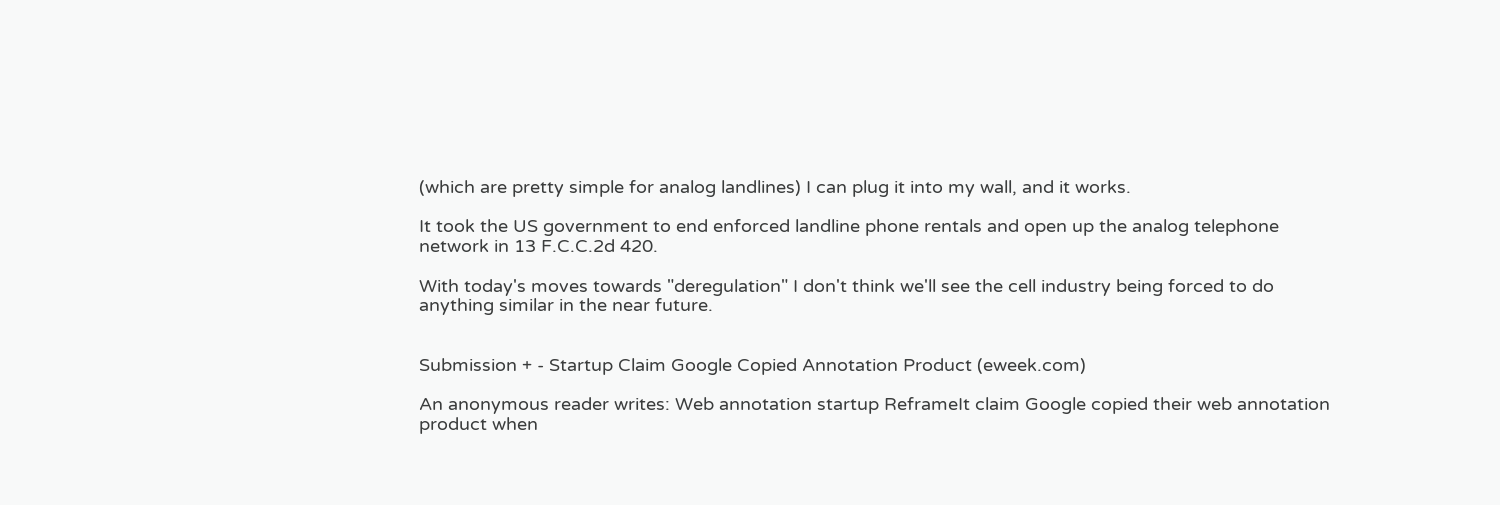(which are pretty simple for analog landlines) I can plug it into my wall, and it works.

It took the US government to end enforced landline phone rentals and open up the analog telephone network in 13 F.C.C.2d 420.

With today's moves towards "deregulation" I don't think we'll see the cell industry being forced to do anything similar in the near future.


Submission + - Startup Claim Google Copied Annotation Product (eweek.com)

An anonymous reader writes: Web annotation startup ReframeIt claim Google copied their web annotation product when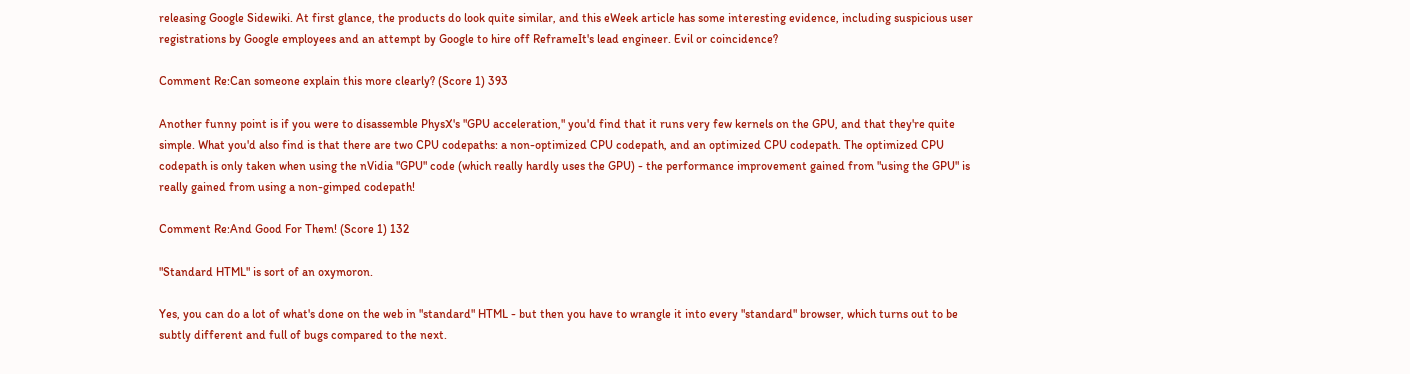releasing Google Sidewiki. At first glance, the products do look quite similar, and this eWeek article has some interesting evidence, including suspicious user registrations by Google employees and an attempt by Google to hire off ReframeIt's lead engineer. Evil or coincidence?

Comment Re:Can someone explain this more clearly? (Score 1) 393

Another funny point is if you were to disassemble PhysX's "GPU acceleration," you'd find that it runs very few kernels on the GPU, and that they're quite simple. What you'd also find is that there are two CPU codepaths: a non-optimized CPU codepath, and an optimized CPU codepath. The optimized CPU codepath is only taken when using the nVidia "GPU" code (which really hardly uses the GPU) - the performance improvement gained from "using the GPU" is really gained from using a non-gimped codepath!

Comment Re:And Good For Them! (Score 1) 132

"Standard HTML" is sort of an oxymoron.

Yes, you can do a lot of what's done on the web in "standard" HTML - but then you have to wrangle it into every "standard" browser, which turns out to be subtly different and full of bugs compared to the next.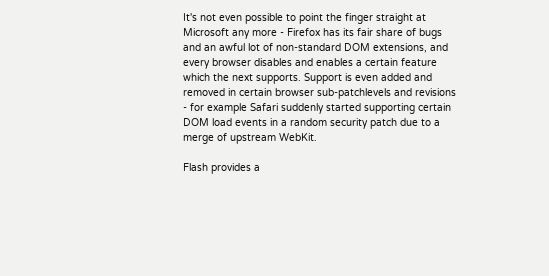It's not even possible to point the finger straight at Microsoft any more - Firefox has its fair share of bugs and an awful lot of non-standard DOM extensions, and every browser disables and enables a certain feature which the next supports. Support is even added and removed in certain browser sub-patchlevels and revisions - for example Safari suddenly started supporting certain DOM load events in a random security patch due to a merge of upstream WebKit.

Flash provides a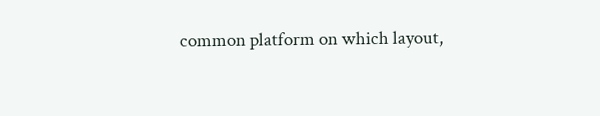common platform on which layout,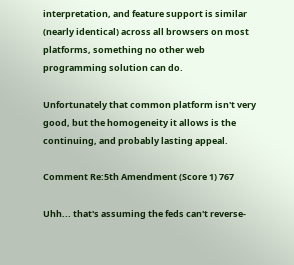interpretation, and feature support is similar (nearly identical) across all browsers on most platforms, something no other web programming solution can do.

Unfortunately that common platform isn't very good, but the homogeneity it allows is the continuing, and probably lasting appeal.

Comment Re:5th Amendment (Score 1) 767

Uhh... that's assuming the feds can't reverse-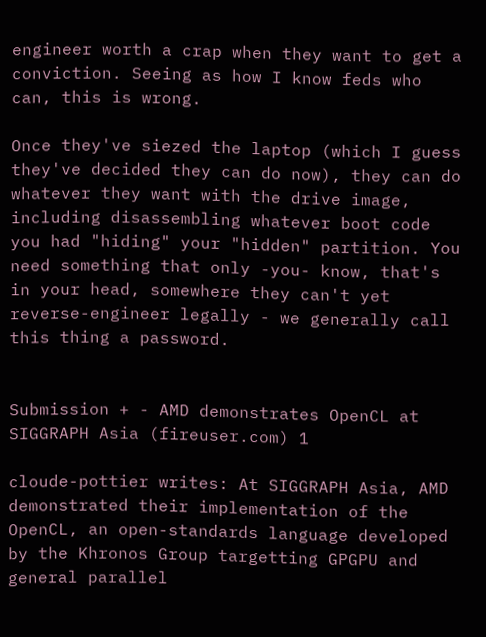engineer worth a crap when they want to get a conviction. Seeing as how I know feds who can, this is wrong.

Once they've siezed the laptop (which I guess they've decided they can do now), they can do whatever they want with the drive image, including disassembling whatever boot code you had "hiding" your "hidden" partition. You need something that only -you- know, that's in your head, somewhere they can't yet reverse-engineer legally - we generally call this thing a password.


Submission + - AMD demonstrates OpenCL at SIGGRAPH Asia (fireuser.com) 1

cloude-pottier writes: At SIGGRAPH Asia, AMD demonstrated their implementation of the OpenCL, an open-standards language developed by the Khronos Group targetting GPGPU and general parallel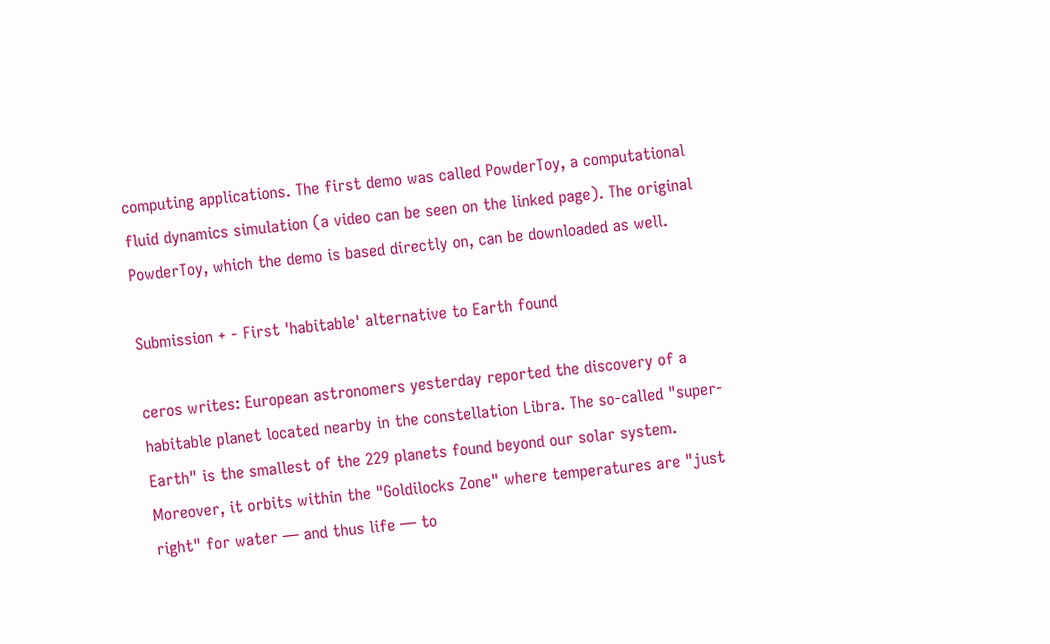computing applications. The first demo was called PowderToy, a computational fluid dynamics simulation (a video can be seen on the linked page). The original PowderToy, which the demo is based directly on, can be downloaded as well.

Submission + - First 'habitable' alternative to Earth found

ceros writes: European astronomers yesterday reported the discovery of a habitable planet located nearby in the constellation Libra. The so-called "super-Earth" is the smallest of the 229 planets found beyond our solar system. Moreover, it orbits within the "Goldilocks Zone" where temperatures are "just right" for water — and thus life — to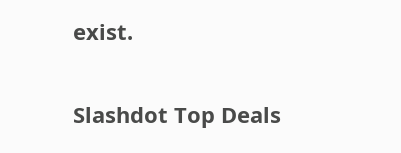exist.

Slashdot Top Deals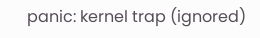panic: kernel trap (ignored)